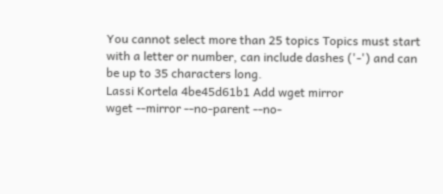You cannot select more than 25 topics Topics must start with a letter or number, can include dashes ('-') and can be up to 35 characters long.
Lassi Kortela 4be45d61b1 Add wget mirror
wget --mirror --no-parent --no-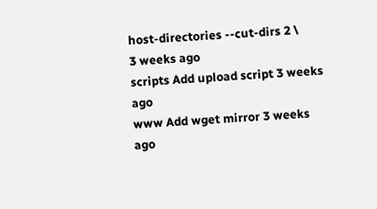host-directories --cut-dirs 2 \
3 weeks ago
scripts Add upload script 3 weeks ago
www Add wget mirror 3 weeks ago